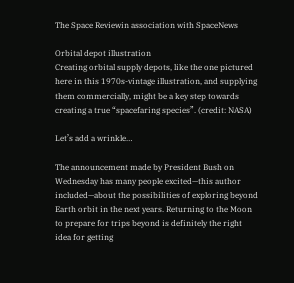The Space Reviewin association with SpaceNews

Orbital depot illustration
Creating orbital supply depots, like the one pictured here in this 1970s-vintage illustration, and supplying them commercially, might be a key step towards creating a true “spacefaring species”. (credit: NASA)

Let’s add a wrinkle…

The announcement made by President Bush on Wednesday has many people excited—this author included—about the possibilities of exploring beyond Earth orbit in the next years. Returning to the Moon to prepare for trips beyond is definitely the right idea for getting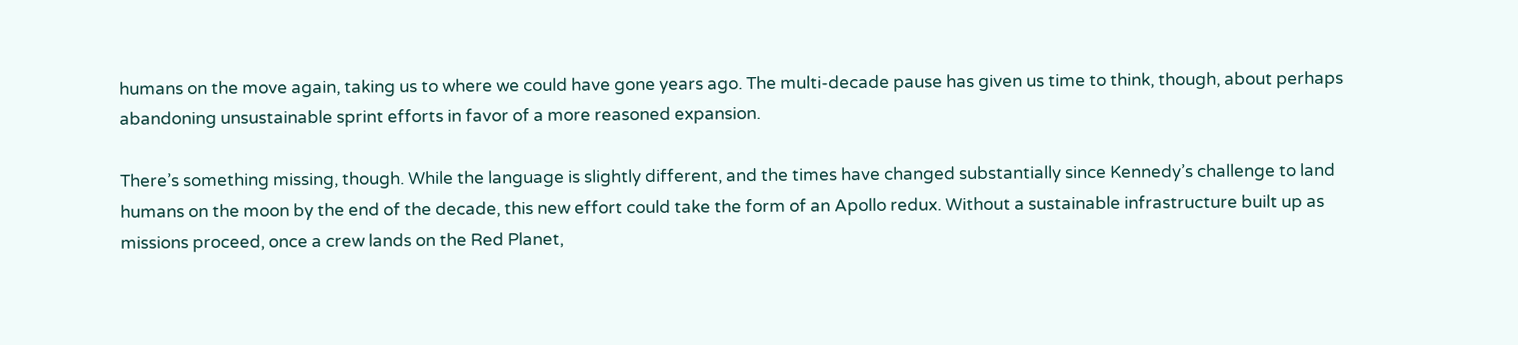humans on the move again, taking us to where we could have gone years ago. The multi-decade pause has given us time to think, though, about perhaps abandoning unsustainable sprint efforts in favor of a more reasoned expansion.

There’s something missing, though. While the language is slightly different, and the times have changed substantially since Kennedy’s challenge to land humans on the moon by the end of the decade, this new effort could take the form of an Apollo redux. Without a sustainable infrastructure built up as missions proceed, once a crew lands on the Red Planet,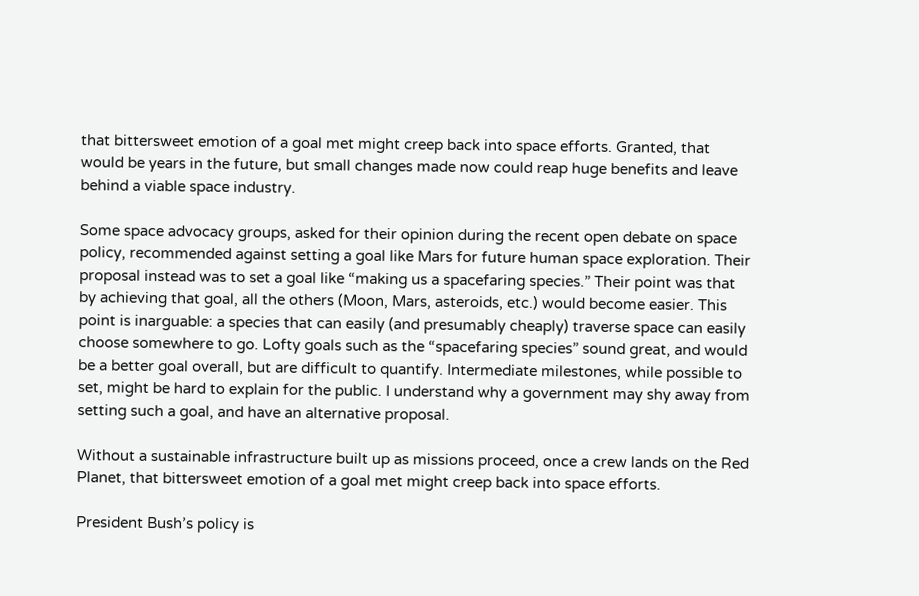that bittersweet emotion of a goal met might creep back into space efforts. Granted, that would be years in the future, but small changes made now could reap huge benefits and leave behind a viable space industry.

Some space advocacy groups, asked for their opinion during the recent open debate on space policy, recommended against setting a goal like Mars for future human space exploration. Their proposal instead was to set a goal like “making us a spacefaring species.” Their point was that by achieving that goal, all the others (Moon, Mars, asteroids, etc.) would become easier. This point is inarguable: a species that can easily (and presumably cheaply) traverse space can easily choose somewhere to go. Lofty goals such as the “spacefaring species” sound great, and would be a better goal overall, but are difficult to quantify. Intermediate milestones, while possible to set, might be hard to explain for the public. I understand why a government may shy away from setting such a goal, and have an alternative proposal.

Without a sustainable infrastructure built up as missions proceed, once a crew lands on the Red Planet, that bittersweet emotion of a goal met might creep back into space efforts.

President Bush’s policy is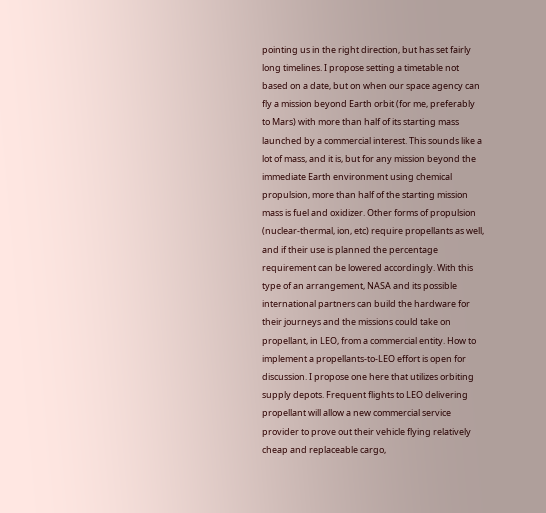pointing us in the right direction, but has set fairly long timelines. I propose setting a timetable not based on a date, but on when our space agency can fly a mission beyond Earth orbit (for me, preferably to Mars) with more than half of its starting mass launched by a commercial interest. This sounds like a lot of mass, and it is, but for any mission beyond the immediate Earth environment using chemical propulsion, more than half of the starting mission mass is fuel and oxidizer. Other forms of propulsion (nuclear-thermal, ion, etc) require propellants as well, and if their use is planned the percentage requirement can be lowered accordingly. With this type of an arrangement, NASA and its possible international partners can build the hardware for their journeys and the missions could take on propellant, in LEO, from a commercial entity. How to implement a propellants-to-LEO effort is open for discussion. I propose one here that utilizes orbiting supply depots. Frequent flights to LEO delivering propellant will allow a new commercial service provider to prove out their vehicle flying relatively cheap and replaceable cargo,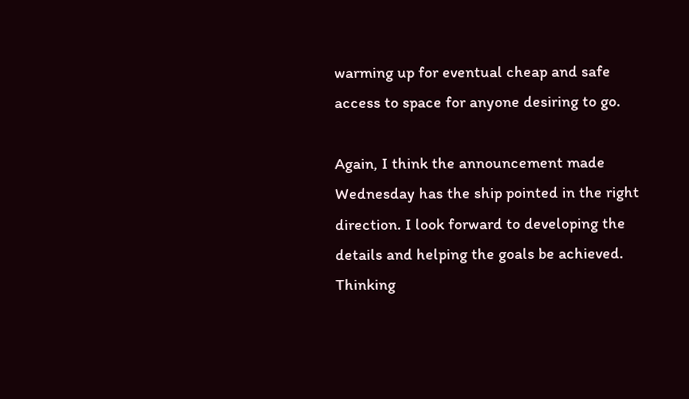warming up for eventual cheap and safe access to space for anyone desiring to go.

Again, I think the announcement made Wednesday has the ship pointed in the right direction. I look forward to developing the details and helping the goals be achieved. Thinking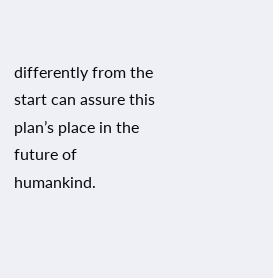differently from the start can assure this plan’s place in the future of humankind.